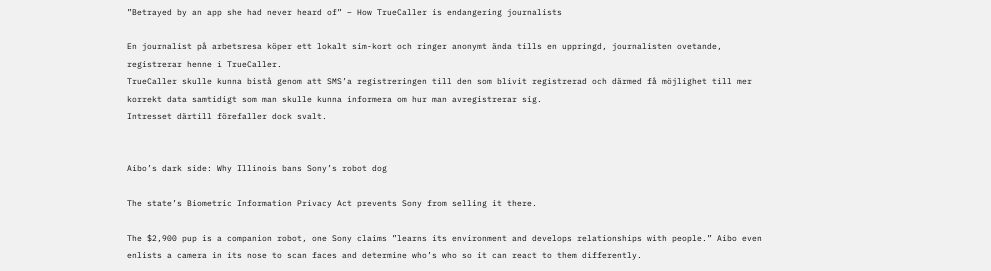”Betrayed by an app she had never heard of” – How TrueCaller is endangering journalists

En journalist på arbetsresa köper ett lokalt sim-kort och ringer anonymt ända tills en uppringd, journalisten ovetande, registrerar henne i TrueCaller.
TrueCaller skulle kunna bistå genom att SMS’a registreringen till den som blivit registrerad och därmed få möjlighet till mer korrekt data samtidigt som man skulle kunna informera om hur man avregistrerar sig.
Intresset därtill förefaller dock svalt.


Aibo’s dark side: Why Illinois bans Sony’s robot dog

The state’s Biometric Information Privacy Act prevents Sony from selling it there.

The $2,900 pup is a companion robot, one Sony claims ”learns its environment and develops relationships with people.” Aibo even enlists a camera in its nose to scan faces and determine who’s who so it can react to them differently.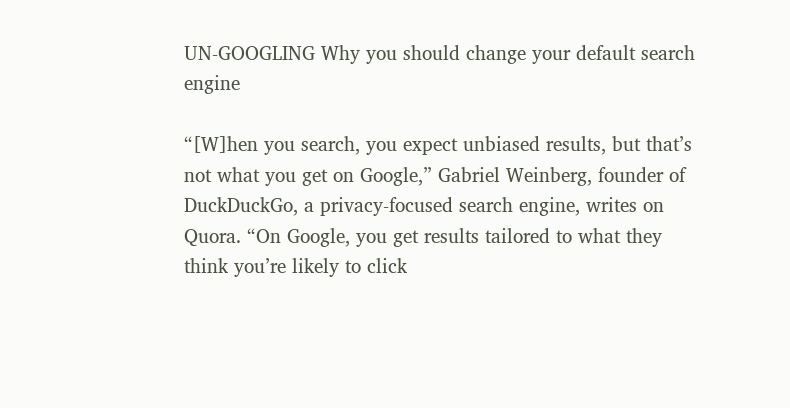UN-GOOGLING Why you should change your default search engine

“[W]hen you search, you expect unbiased results, but that’s not what you get on Google,” Gabriel Weinberg, founder of DuckDuckGo, a privacy-focused search engine, writes on Quora. “On Google, you get results tailored to what they think you’re likely to click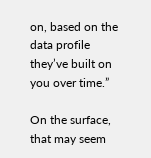on, based on the data profile they’ve built on you over time.”

On the surface, that may seem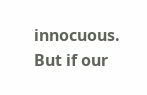innocuous. But if our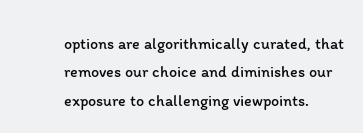options are algorithmically curated, that removes our choice and diminishes our exposure to challenging viewpoints.